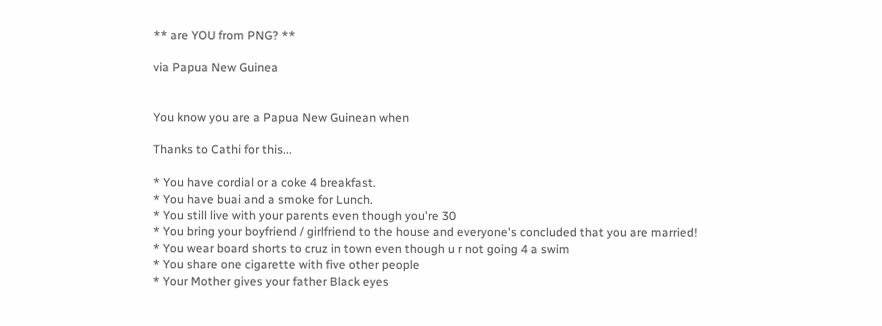** are YOU from PNG? **

via Papua New Guinea


You know you are a Papua New Guinean when

Thanks to Cathi for this...

* You have cordial or a coke 4 breakfast.
* You have buai and a smoke for Lunch.
* You still live with your parents even though you're 30
* You bring your boyfriend / girlfriend to the house and everyone's concluded that you are married!
* You wear board shorts to cruz in town even though u r not going 4 a swim
* You share one cigarette with five other people
* Your Mother gives your father Black eyes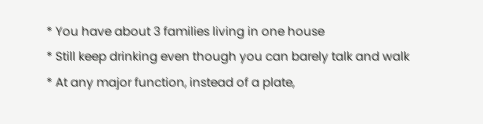* You have about 3 families living in one house
* Still keep drinking even though you can barely talk and walk
* At any major function, instead of a plate,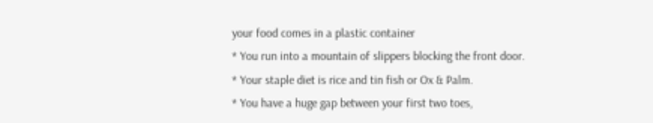your food comes in a plastic container
* You run into a mountain of slippers blocking the front door.
* Your staple diet is rice and tin fish or Ox & Palm.
* You have a huge gap between your first two toes,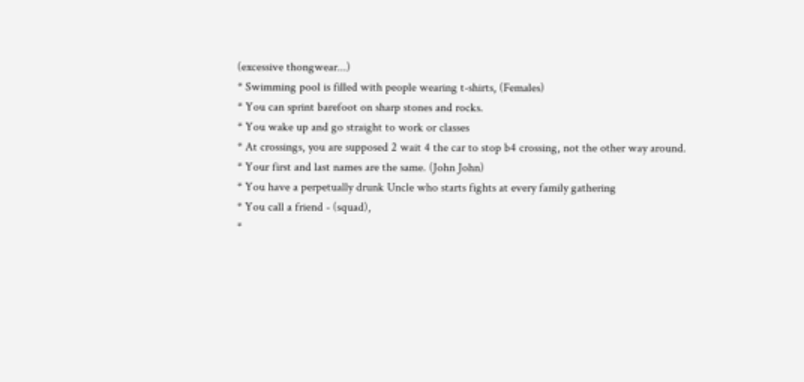(excessive thongwear...)
* Swimming pool is filled with people wearing t-shirts, (Females)
* You can sprint barefoot on sharp stones and rocks.
* You wake up and go straight to work or classes
* At crossings, you are supposed 2 wait 4 the car to stop b4 crossing, not the other way around.
* Your first and last names are the same. (John John)
* You have a perpetually drunk Uncle who starts fights at every family gathering
* You call a friend - (squad),
*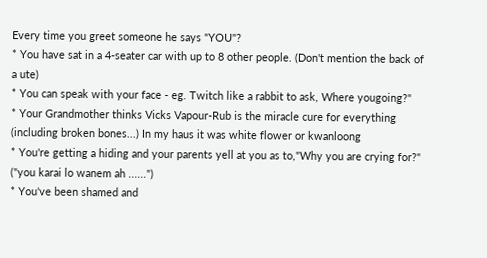Every time you greet someone he says "YOU"?
* You have sat in a 4-seater car with up to 8 other people. (Don't mention the back of a ute)
* You can speak with your face - eg. Twitch like a rabbit to ask, Where yougoing?"
* Your Grandmother thinks Vicks Vapour-Rub is the miracle cure for everything (including broken bones...) In my haus it was white flower or kwanloong
* You're getting a hiding and your parents yell at you as to,"Why you are crying for?" ("you karai lo wanem ah ......")
* You've been shamed and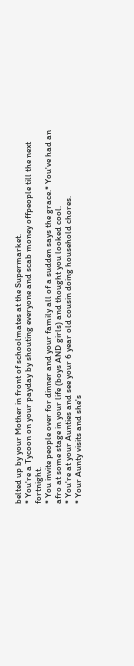belted up by your Mother in front of schoolmates at the Supermarket.
* You're a Tycoon on your payday by shouting everyone and scab money offpeople till the next fortnight.
* You invite people over for dinner and your family all of a sudden says the grace.* You've had an afro at some stage in your life (boys AND girls) and thought you looked cool.
* You're at your Aunties and see your 6 year old cousin doing household chores.
* Your Aunty visits and she's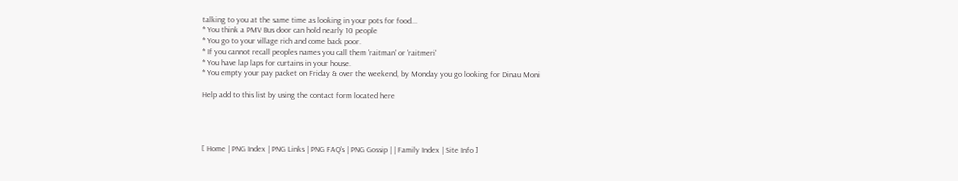talking to you at the same time as looking in your pots for food...
* You think a PMV Bus door can hold nearly 10 people
* You go to your village rich and come back poor.
* If you cannot recall peoples names you call them 'raitman' or 'raitmeri'
* You have lap laps for curtains in your house.
* You empty your pay packet on Friday & over the weekend, by Monday you go looking for Dinau Moni

Help add to this list by using the contact form located here




[ Home | PNG Index | PNG Links | PNG FAQ's | PNG Gossip | | Family Index | Site Info ]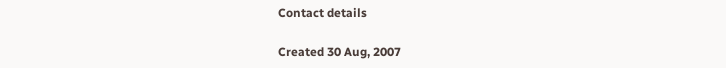Contact details

Created 30 Aug, 2007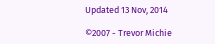Updated 13 Nov, 2014

©2007 - Trevor Michie